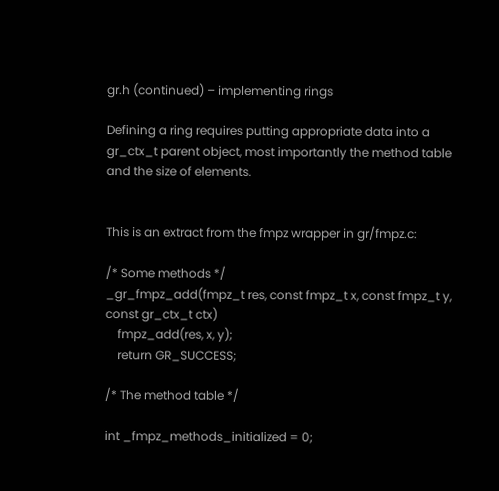gr.h (continued) – implementing rings

Defining a ring requires putting appropriate data into a gr_ctx_t parent object, most importantly the method table and the size of elements.


This is an extract from the fmpz wrapper in gr/fmpz.c:

/* Some methods */
_gr_fmpz_add(fmpz_t res, const fmpz_t x, const fmpz_t y, const gr_ctx_t ctx)
    fmpz_add(res, x, y);
    return GR_SUCCESS;

/* The method table */

int _fmpz_methods_initialized = 0;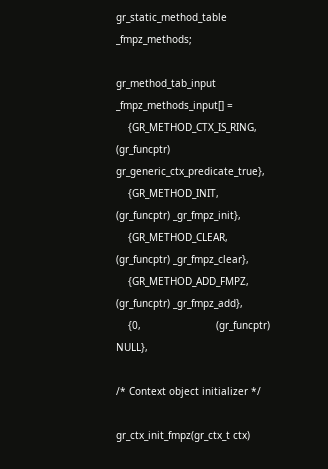gr_static_method_table _fmpz_methods;

gr_method_tab_input _fmpz_methods_input[] =
    {GR_METHOD_CTX_IS_RING,     (gr_funcptr) gr_generic_ctx_predicate_true},
    {GR_METHOD_INIT,            (gr_funcptr) _gr_fmpz_init},
    {GR_METHOD_CLEAR,           (gr_funcptr) _gr_fmpz_clear},
    {GR_METHOD_ADD_FMPZ,        (gr_funcptr) _gr_fmpz_add},
    {0,                         (gr_funcptr) NULL},

/* Context object initializer */

gr_ctx_init_fmpz(gr_ctx_t ctx)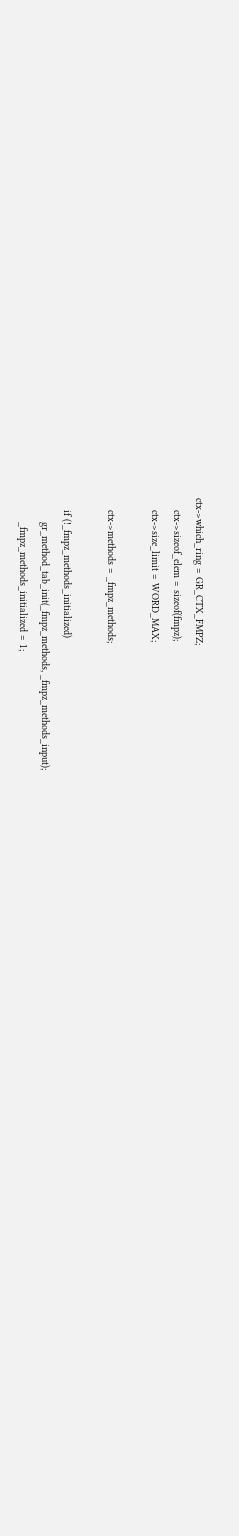ctx->which_ring = GR_CTX_FMPZ;
    ctx->sizeof_elem = sizeof(fmpz);
    ctx->size_limit = WORD_MAX;

    ctx->methods = _fmpz_methods;

    if (!_fmpz_methods_initialized)
        gr_method_tab_init(_fmpz_methods, _fmpz_methods_input);
        _fmpz_methods_initialized = 1;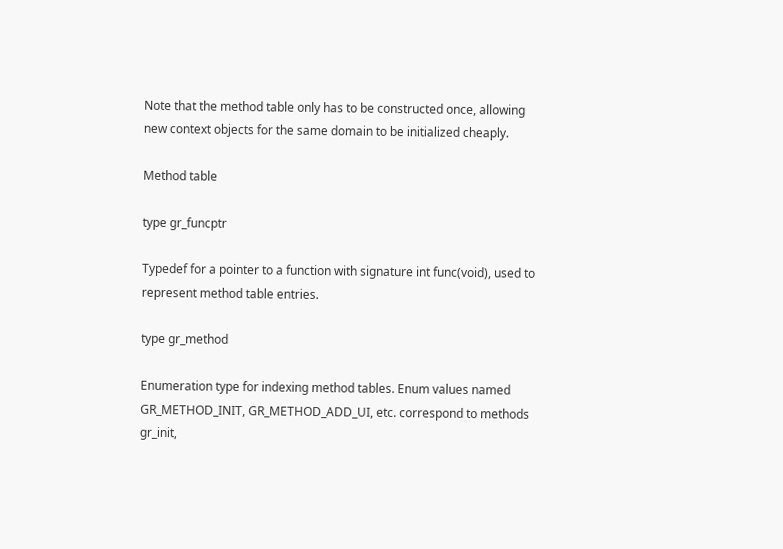Note that the method table only has to be constructed once, allowing new context objects for the same domain to be initialized cheaply.

Method table

type gr_funcptr

Typedef for a pointer to a function with signature int func(void), used to represent method table entries.

type gr_method

Enumeration type for indexing method tables. Enum values named GR_METHOD_INIT, GR_METHOD_ADD_UI, etc. correspond to methods gr_init,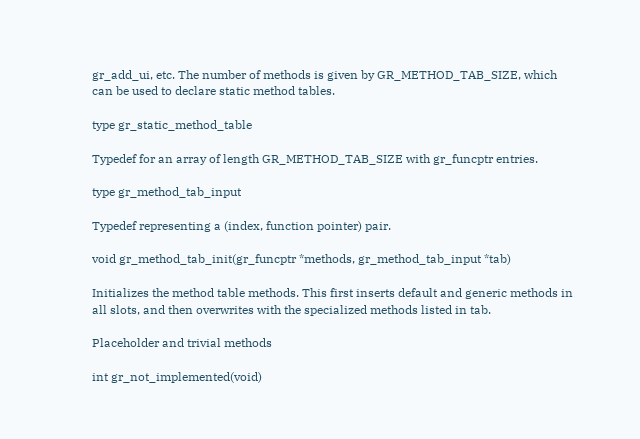gr_add_ui, etc. The number of methods is given by GR_METHOD_TAB_SIZE, which can be used to declare static method tables.

type gr_static_method_table

Typedef for an array of length GR_METHOD_TAB_SIZE with gr_funcptr entries.

type gr_method_tab_input

Typedef representing a (index, function pointer) pair.

void gr_method_tab_init(gr_funcptr *methods, gr_method_tab_input *tab)

Initializes the method table methods. This first inserts default and generic methods in all slots, and then overwrites with the specialized methods listed in tab.

Placeholder and trivial methods

int gr_not_implemented(void)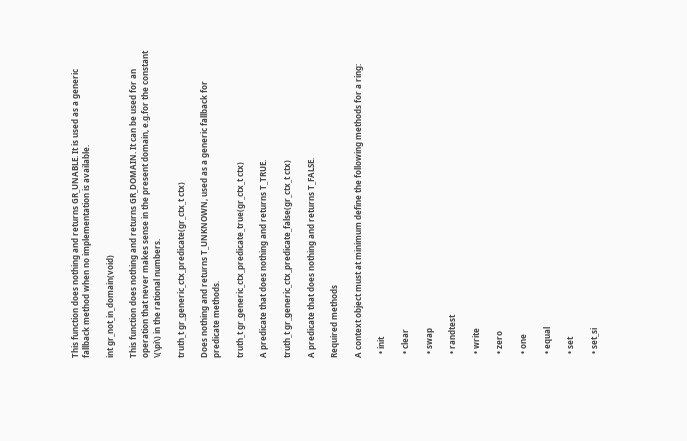This function does nothing and returns GR_UNABLE. It is used as a generic fallback method when no implementation is available.

int gr_not_in_domain(void)

This function does nothing and returns GR_DOMAIN. It can be used for an operation that never makes sense in the present domain, e.g.for the constant \(\pi\) in the rational numbers.

truth_t gr_generic_ctx_predicate(gr_ctx_t ctx)

Does nothing and returns T_UNKNOWN, used as a generic fallback for predicate methods.

truth_t gr_generic_ctx_predicate_true(gr_ctx_t ctx)

A predicate that does nothing and returns T_TRUE.

truth_t gr_generic_ctx_predicate_false(gr_ctx_t ctx)

A predicate that does nothing and returns T_FALSE.

Required methods

A context object must at minimum define the following methods for a ring:

  • init

  • clear

  • swap

  • randtest

  • write

  • zero

  • one

  • equal

  • set

  • set_si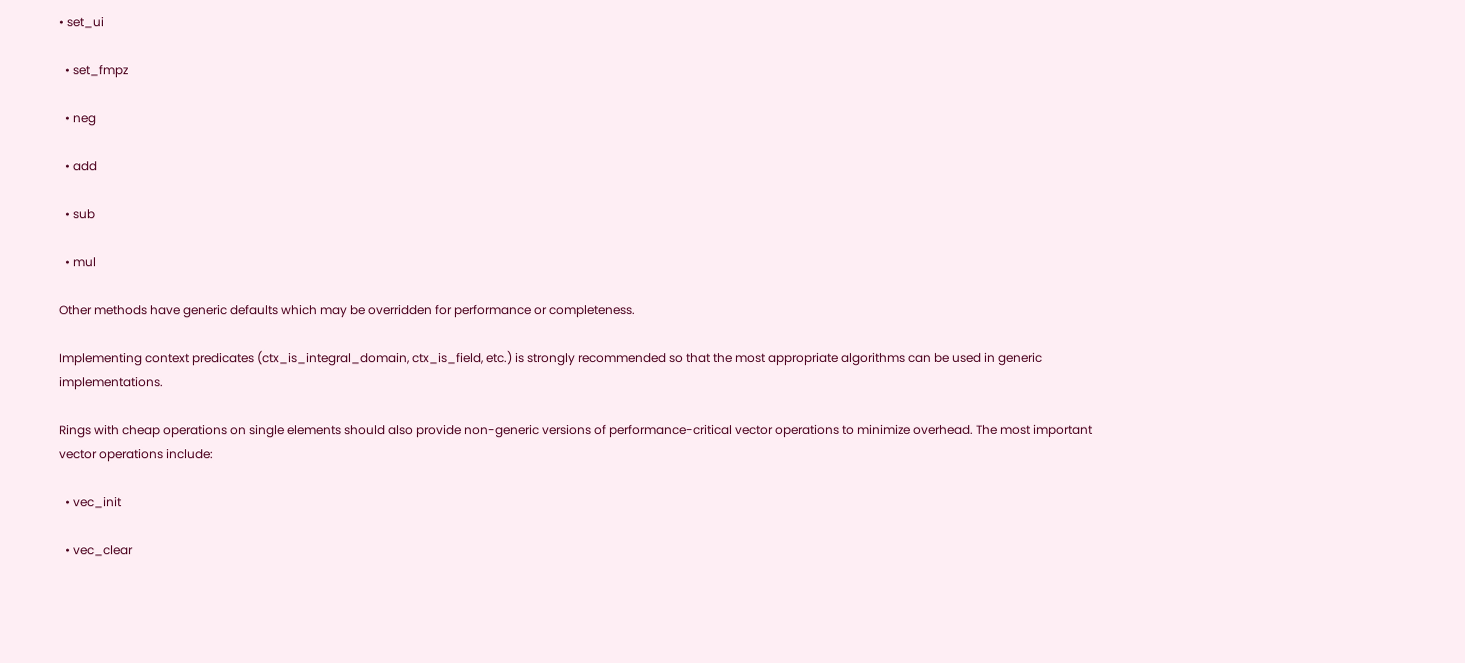• set_ui

  • set_fmpz

  • neg

  • add

  • sub

  • mul

Other methods have generic defaults which may be overridden for performance or completeness.

Implementing context predicates (ctx_is_integral_domain, ctx_is_field, etc.) is strongly recommended so that the most appropriate algorithms can be used in generic implementations.

Rings with cheap operations on single elements should also provide non-generic versions of performance-critical vector operations to minimize overhead. The most important vector operations include:

  • vec_init

  • vec_clear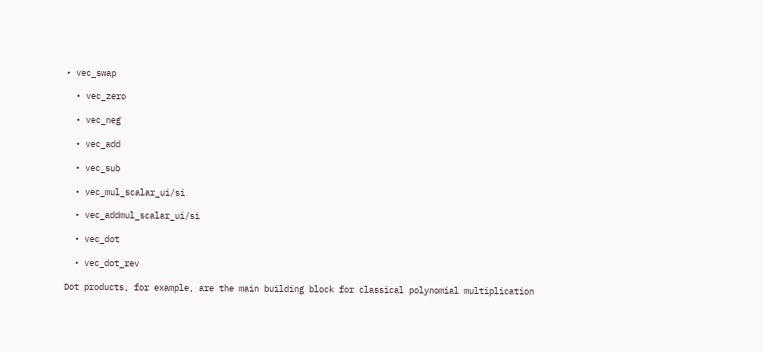• vec_swap

  • vec_zero

  • vec_neg

  • vec_add

  • vec_sub

  • vec_mul_scalar_ui/si

  • vec_addmul_scalar_ui/si

  • vec_dot

  • vec_dot_rev

Dot products, for example, are the main building block for classical polynomial multiplication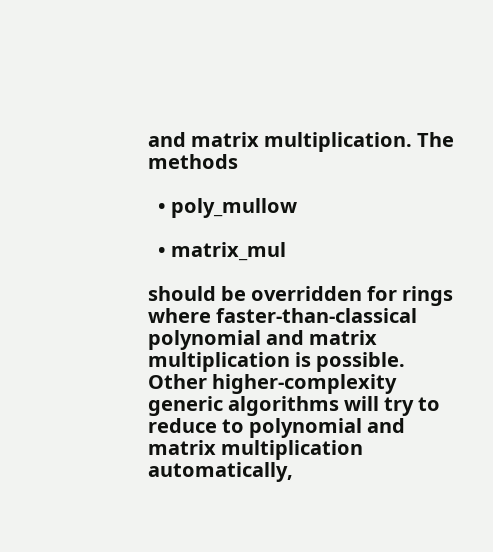and matrix multiplication. The methods

  • poly_mullow

  • matrix_mul

should be overridden for rings where faster-than-classical polynomial and matrix multiplication is possible. Other higher-complexity generic algorithms will try to reduce to polynomial and matrix multiplication automatically,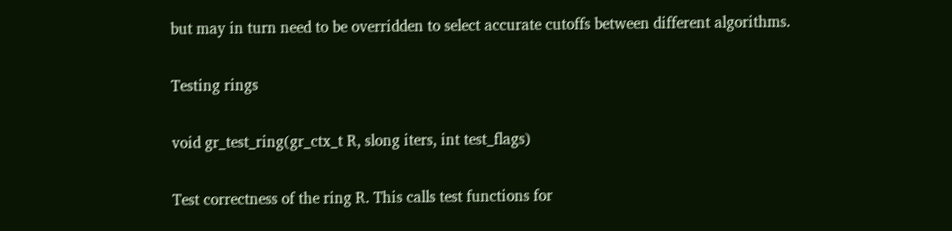but may in turn need to be overridden to select accurate cutoffs between different algorithms.

Testing rings

void gr_test_ring(gr_ctx_t R, slong iters, int test_flags)

Test correctness of the ring R. This calls test functions for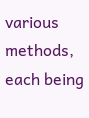various methods, each being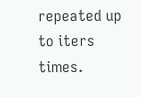repeated up to iters times.